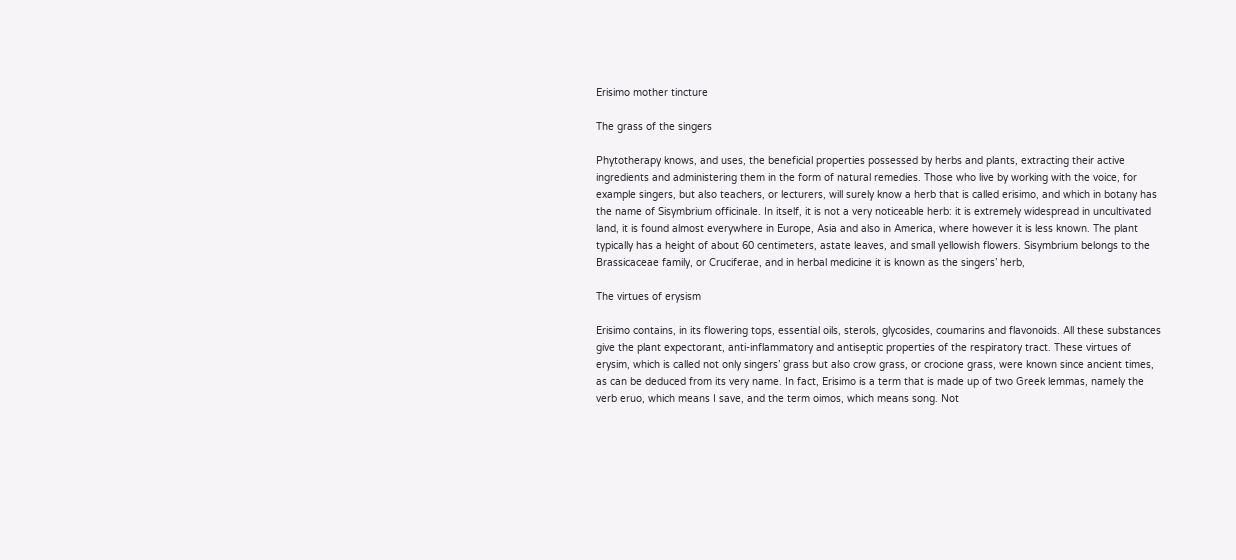Erisimo mother tincture

The grass of the singers

Phytotherapy knows, and uses, the beneficial properties possessed by herbs and plants, extracting their active ingredients and administering them in the form of natural remedies. Those who live by working with the voice, for example singers, but also teachers, or lecturers, will surely know a herb that is called erisimo, and which in botany has the name of Sisymbrium officinale. In itself, it is not a very noticeable herb: it is extremely widespread in uncultivated land, it is found almost everywhere in Europe, Asia and also in America, where however it is less known. The plant typically has a height of about 60 centimeters, astate leaves, and small yellowish flowers. Sisymbrium belongs to the Brassicaceae family, or Cruciferae, and in herbal medicine it is known as the singers’ herb,

The virtues of erysism

Erisimo contains, in its flowering tops, essential oils, sterols, glycosides, coumarins and flavonoids. All these substances give the plant expectorant, anti-inflammatory and antiseptic properties of the respiratory tract. These virtues of erysim, which is called not only singers’ grass but also crow grass, or crocione grass, were known since ancient times, as can be deduced from its very name. In fact, Erisimo is a term that is made up of two Greek lemmas, namely the verb eruo, which means I save, and the term oimos, which means song. Not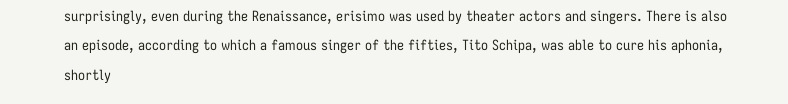surprisingly, even during the Renaissance, erisimo was used by theater actors and singers. There is also an episode, according to which a famous singer of the fifties, Tito Schipa, was able to cure his aphonia, shortly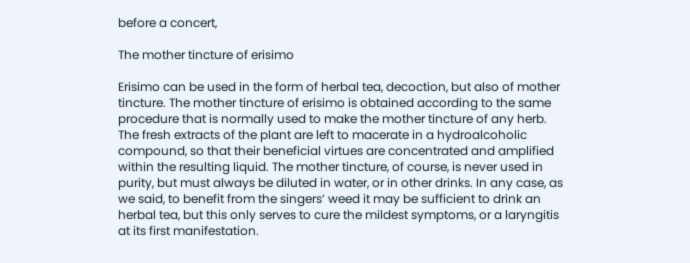before a concert,

The mother tincture of erisimo

Erisimo can be used in the form of herbal tea, decoction, but also of mother tincture. The mother tincture of erisimo is obtained according to the same procedure that is normally used to make the mother tincture of any herb. The fresh extracts of the plant are left to macerate in a hydroalcoholic compound, so that their beneficial virtues are concentrated and amplified within the resulting liquid. The mother tincture, of course, is never used in purity, but must always be diluted in water, or in other drinks. In any case, as we said, to benefit from the singers’ weed it may be sufficient to drink an herbal tea, but this only serves to cure the mildest symptoms, or a laryngitis at its first manifestation.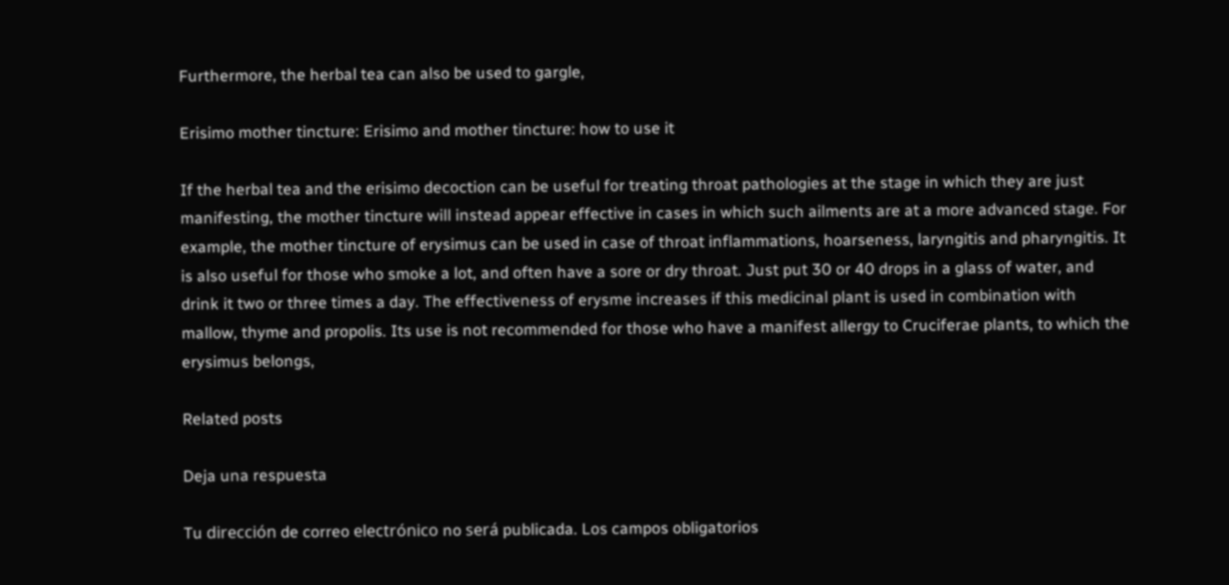Furthermore, the herbal tea can also be used to gargle,

Erisimo mother tincture: Erisimo and mother tincture: how to use it

If the herbal tea and the erisimo decoction can be useful for treating throat pathologies at the stage in which they are just manifesting, the mother tincture will instead appear effective in cases in which such ailments are at a more advanced stage. For example, the mother tincture of erysimus can be used in case of throat inflammations, hoarseness, laryngitis and pharyngitis. It is also useful for those who smoke a lot, and often have a sore or dry throat. Just put 30 or 40 drops in a glass of water, and drink it two or three times a day. The effectiveness of erysme increases if this medicinal plant is used in combination with mallow, thyme and propolis. Its use is not recommended for those who have a manifest allergy to Cruciferae plants, to which the erysimus belongs,

Related posts

Deja una respuesta

Tu dirección de correo electrónico no será publicada. Los campos obligatorios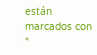están marcados con *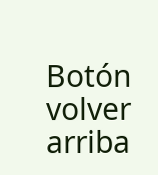Botón volver arriba